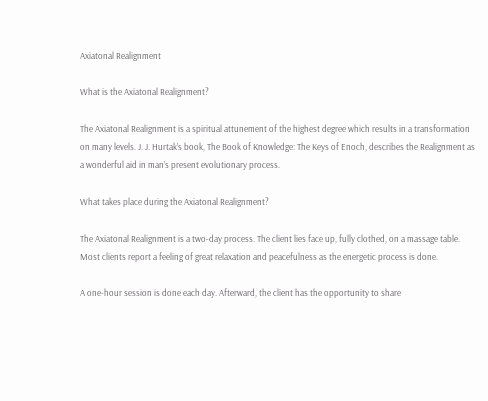Axiatonal Realignment

What is the Axiatonal Realignment?

The Axiatonal Realignment is a spiritual attunement of the highest degree which results in a transformation on many levels. J. J. Hurtak’s book, The Book of Knowledge: The Keys of Enoch, describes the Realignment as a wonderful aid in man’s present evolutionary process.

What takes place during the Axiatonal Realignment?

The Axiatonal Realignment is a two-day process. The client lies face up, fully clothed, on a massage table. Most clients report a feeling of great relaxation and peacefulness as the energetic process is done.

A one-hour session is done each day. Afterward, the client has the opportunity to share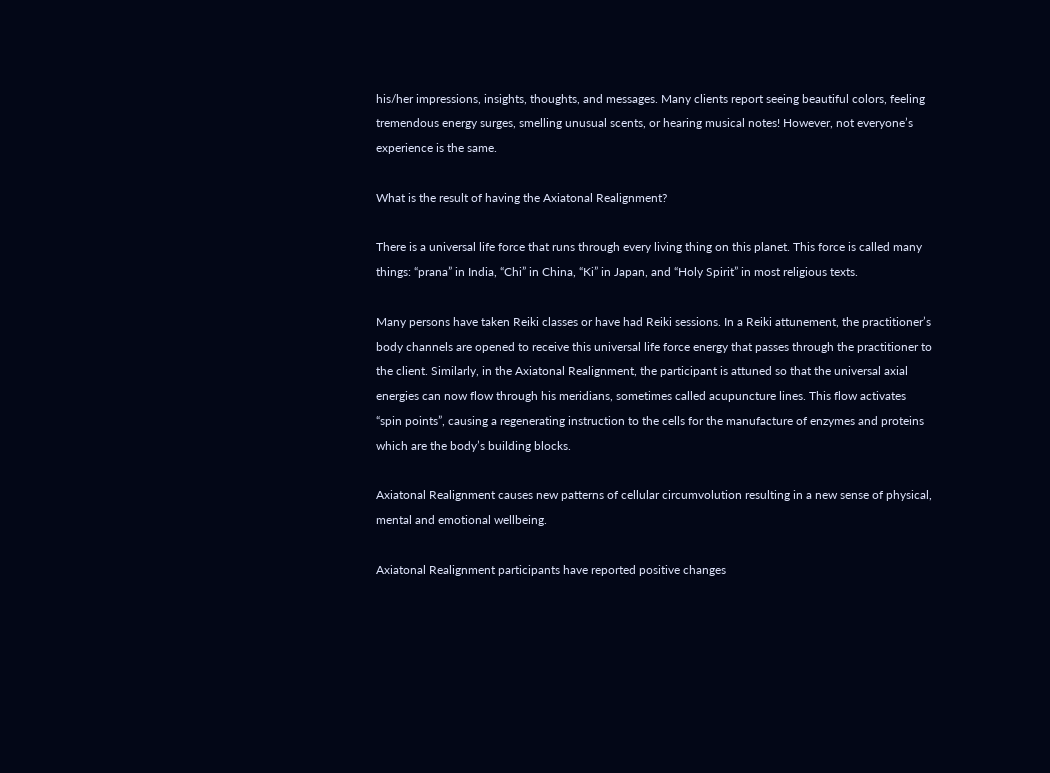his/her impressions, insights, thoughts, and messages. Many clients report seeing beautiful colors, feeling tremendous energy surges, smelling unusual scents, or hearing musical notes! However, not everyone’s experience is the same.

What is the result of having the Axiatonal Realignment?

There is a universal life force that runs through every living thing on this planet. This force is called many things: “prana” in India, “Chi” in China, “Ki” in Japan, and “Holy Spirit” in most religious texts.

Many persons have taken Reiki classes or have had Reiki sessions. In a Reiki attunement, the practitioner’s body channels are opened to receive this universal life force energy that passes through the practitioner to the client. Similarly, in the Axiatonal Realignment, the participant is attuned so that the universal axial energies can now flow through his meridians, sometimes called acupuncture lines. This flow activates “spin points”, causing a regenerating instruction to the cells for the manufacture of enzymes and proteins which are the body’s building blocks.

Axiatonal Realignment causes new patterns of cellular circumvolution resulting in a new sense of physical, mental and emotional wellbeing.

Axiatonal Realignment participants have reported positive changes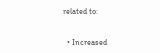related to:


  • Increased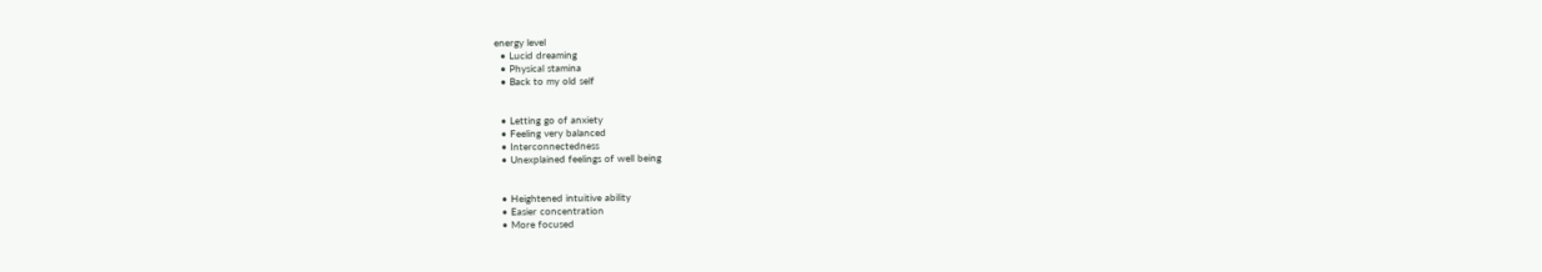energy level
  • Lucid dreaming
  • Physical stamina
  • Back to my old self


  • Letting go of anxiety
  • Feeling very balanced
  • Interconnectedness
  • Unexplained feelings of well being


  • Heightened intuitive ability
  • Easier concentration
  • More focused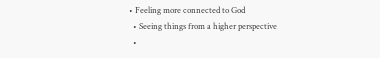• Feeling more connected to God
  • Seeing things from a higher perspective
  •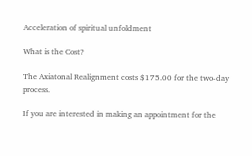Acceleration of spiritual unfoldment

What is the Cost?

The Axiatonal Realignment costs $175.00 for the two-day process.

If you are interested in making an appointment for the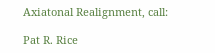Axiatonal Realignment, call:

Pat R. Rice